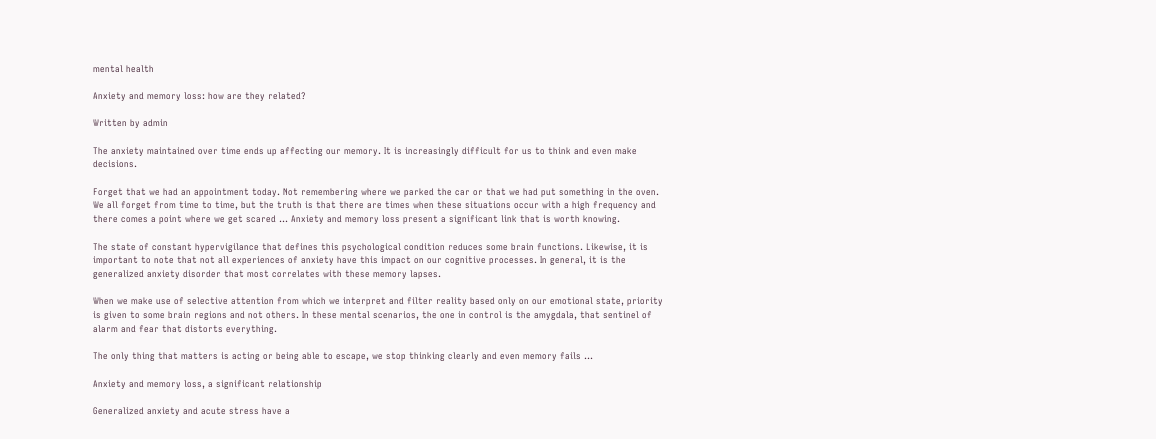mental health

Anxiety and memory loss: how are they related?

Written by admin

The anxiety maintained over time ends up affecting our memory. It is increasingly difficult for us to think and even make decisions.

Forget that we had an appointment today. Not remembering where we parked the car or that we had put something in the oven. We all forget from time to time, but the truth is that there are times when these situations occur with a high frequency and there comes a point where we get scared … Anxiety and memory loss present a significant link that is worth knowing.

The state of constant hypervigilance that defines this psychological condition reduces some brain functions. Likewise, it is important to note that not all experiences of anxiety have this impact on our cognitive processes. In general, it is the generalized anxiety disorder that most correlates with these memory lapses.

When we make use of selective attention from which we interpret and filter reality based only on our emotional state, priority is given to some brain regions and not others. In these mental scenarios, the one in control is the amygdala, that sentinel of alarm and fear that distorts everything.

The only thing that matters is acting or being able to escape, we stop thinking clearly and even memory fails …

Anxiety and memory loss, a significant relationship

Generalized anxiety and acute stress have a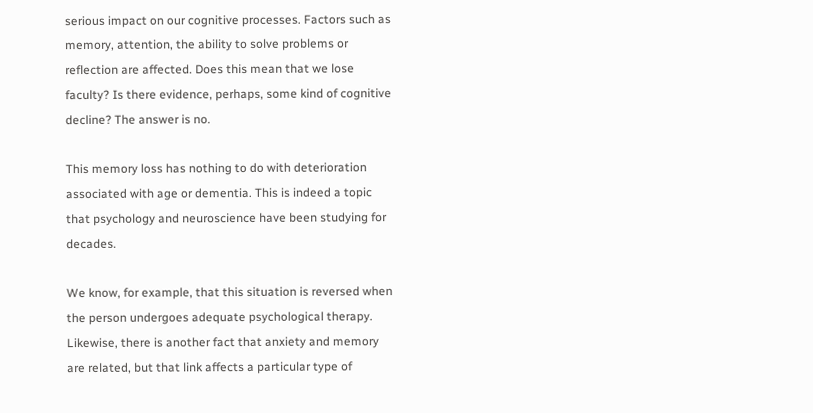serious impact on our cognitive processes. Factors such as memory, attention, the ability to solve problems or reflection are affected. Does this mean that we lose faculty? Is there evidence, perhaps, some kind of cognitive decline? The answer is no.

This memory loss has nothing to do with deterioration associated with age or dementia. This is indeed a topic that psychology and neuroscience have been studying for decades.

We know, for example, that this situation is reversed when the person undergoes adequate psychological therapy. Likewise, there is another fact that anxiety and memory are related, but that link affects a particular type of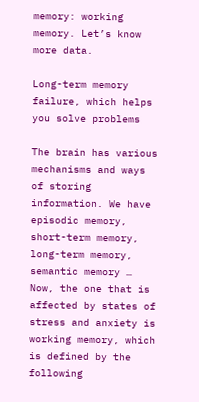memory: working memory. Let’s know more data.

Long-term memory failure, which helps you solve problems

The brain has various mechanisms and ways of storing information. We have episodic memory, short-term memory, long-term memory, semantic memory … Now, the one that is affected by states of stress and anxiety is working memory, which is defined by the following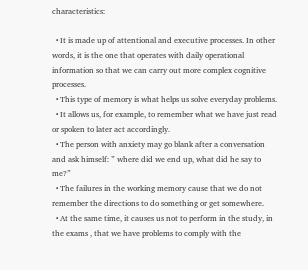characteristics:

  • It is made up of attentional and executive processes. In other words, it is the one that operates with daily operational information so that we can carry out more complex cognitive processes.
  • This type of memory is what helps us solve everyday problems.
  • It allows us, for example, to remember what we have just read or spoken to later act accordingly.
  • The person with anxiety may go blank after a conversation and ask himself: ” where did we end up, what did he say to me?”
  • The failures in the working memory cause that we do not remember the directions to do something or get somewhere.
  • At the same time, it causes us not to perform in the study, in the exams , that we have problems to comply with the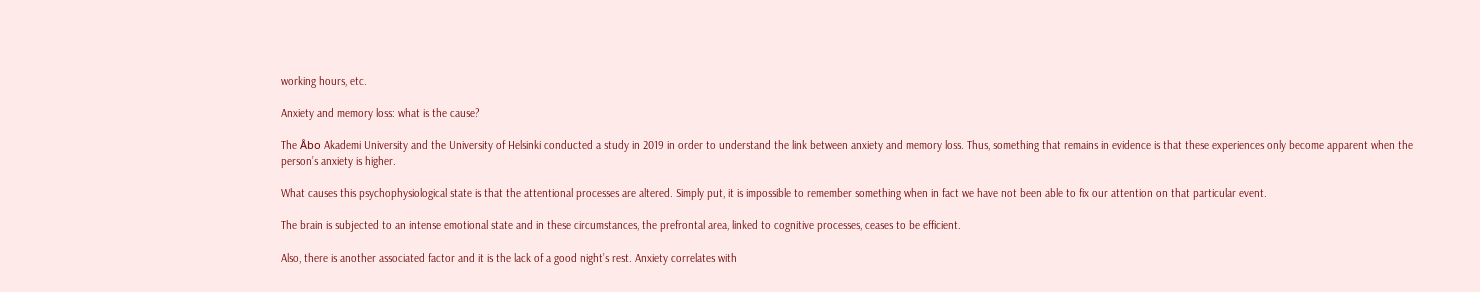working hours, etc.

Anxiety and memory loss: what is the cause?

The Åbo Akademi University and the University of Helsinki conducted a study in 2019 in order to understand the link between anxiety and memory loss. Thus, something that remains in evidence is that these experiences only become apparent when the person’s anxiety is higher.

What causes this psychophysiological state is that the attentional processes are altered. Simply put, it is impossible to remember something when in fact we have not been able to fix our attention on that particular event.

The brain is subjected to an intense emotional state and in these circumstances, the prefrontal area, linked to cognitive processes, ceases to be efficient.

Also, there is another associated factor and it is the lack of a good night’s rest. Anxiety correlates with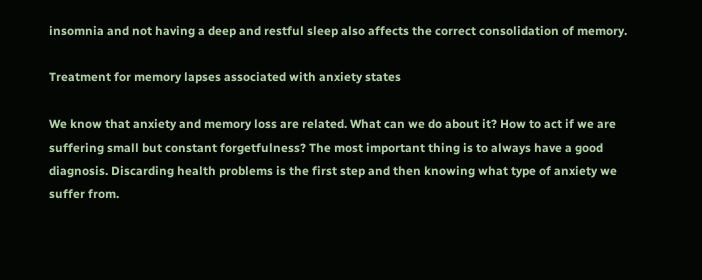insomnia and not having a deep and restful sleep also affects the correct consolidation of memory.

Treatment for memory lapses associated with anxiety states

We know that anxiety and memory loss are related. What can we do about it? How to act if we are suffering small but constant forgetfulness? The most important thing is to always have a good diagnosis. Discarding health problems is the first step and then knowing what type of anxiety we suffer from.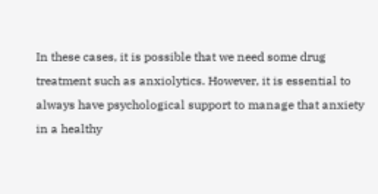In these cases, it is possible that we need some drug treatment such as anxiolytics. However, it is essential to always have psychological support to manage that anxiety in a healthy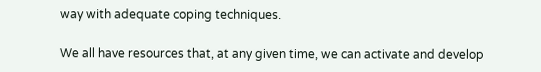way with adequate coping techniques.

We all have resources that, at any given time, we can activate and develop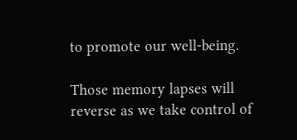to promote our well-being.

Those memory lapses will reverse as we take control of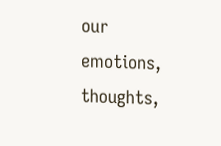our emotions, thoughts,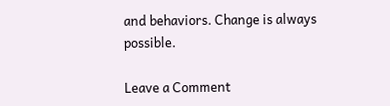and behaviors. Change is always possible.

Leave a Comment